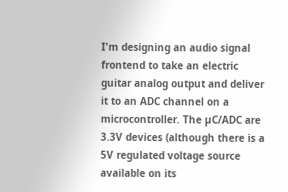I'm designing an audio signal frontend to take an electric guitar analog output and deliver it to an ADC channel on a microcontroller. The µC/ADC are 3.3V devices (although there is a 5V regulated voltage source available on its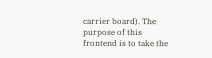carrier board). The purpose of this frontend is to take the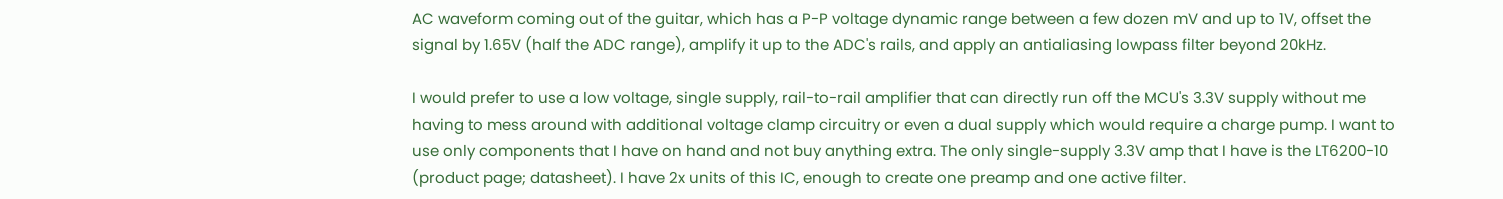AC waveform coming out of the guitar, which has a P-P voltage dynamic range between a few dozen mV and up to 1V, offset the signal by 1.65V (half the ADC range), amplify it up to the ADC's rails, and apply an antialiasing lowpass filter beyond 20kHz.

I would prefer to use a low voltage, single supply, rail-to-rail amplifier that can directly run off the MCU's 3.3V supply without me having to mess around with additional voltage clamp circuitry or even a dual supply which would require a charge pump. I want to use only components that I have on hand and not buy anything extra. The only single-supply 3.3V amp that I have is the LT6200-10 (product page; datasheet). I have 2x units of this IC, enough to create one preamp and one active filter.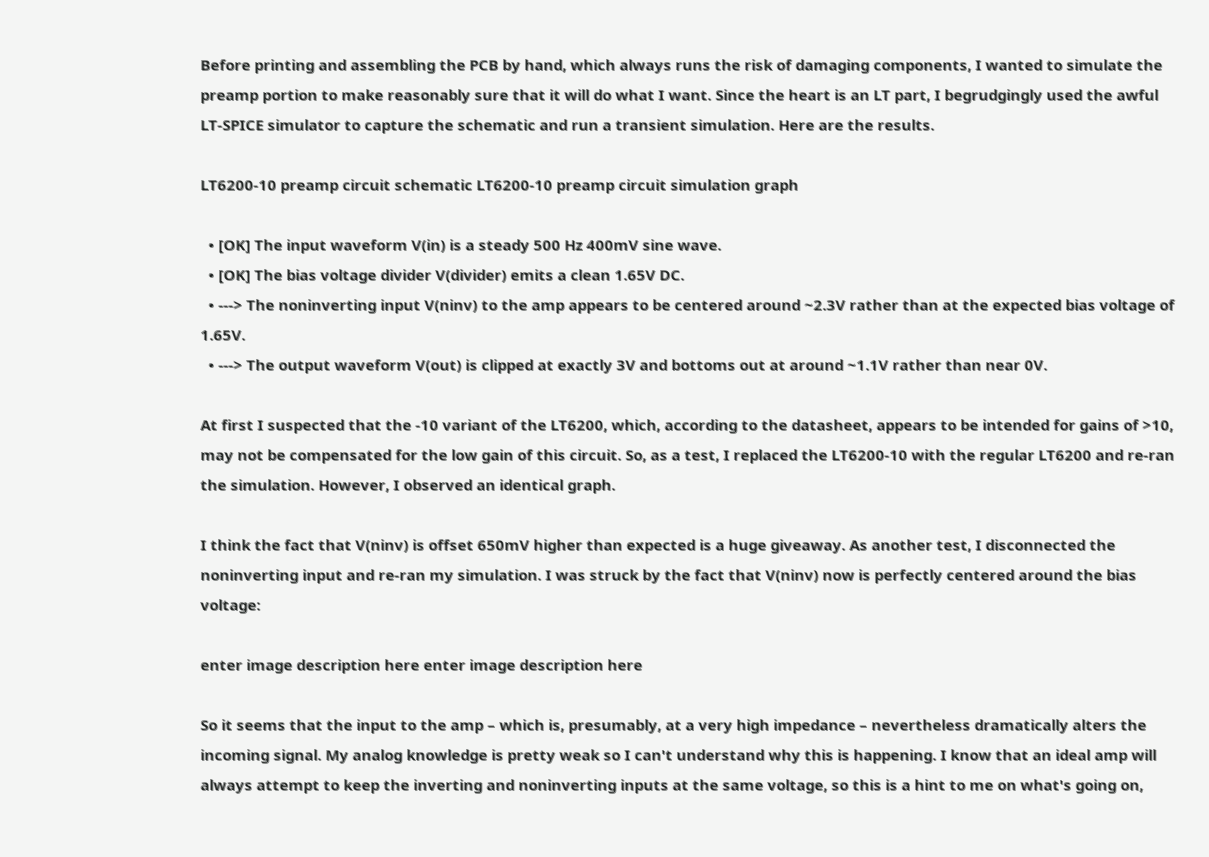Before printing and assembling the PCB by hand, which always runs the risk of damaging components, I wanted to simulate the preamp portion to make reasonably sure that it will do what I want. Since the heart is an LT part, I begrudgingly used the awful LT-SPICE simulator to capture the schematic and run a transient simulation. Here are the results.

LT6200-10 preamp circuit schematic LT6200-10 preamp circuit simulation graph

  • [OK] The input waveform V(in) is a steady 500 Hz 400mV sine wave.
  • [OK] The bias voltage divider V(divider) emits a clean 1.65V DC.
  • ---> The noninverting input V(ninv) to the amp appears to be centered around ~2.3V rather than at the expected bias voltage of 1.65V.
  • ---> The output waveform V(out) is clipped at exactly 3V and bottoms out at around ~1.1V rather than near 0V.

At first I suspected that the -10 variant of the LT6200, which, according to the datasheet, appears to be intended for gains of >10, may not be compensated for the low gain of this circuit. So, as a test, I replaced the LT6200-10 with the regular LT6200 and re-ran the simulation. However, I observed an identical graph.

I think the fact that V(ninv) is offset 650mV higher than expected is a huge giveaway. As another test, I disconnected the noninverting input and re-ran my simulation. I was struck by the fact that V(ninv) now is perfectly centered around the bias voltage:

enter image description here enter image description here

So it seems that the input to the amp – which is, presumably, at a very high impedance – nevertheless dramatically alters the incoming signal. My analog knowledge is pretty weak so I can't understand why this is happening. I know that an ideal amp will always attempt to keep the inverting and noninverting inputs at the same voltage, so this is a hint to me on what's going on,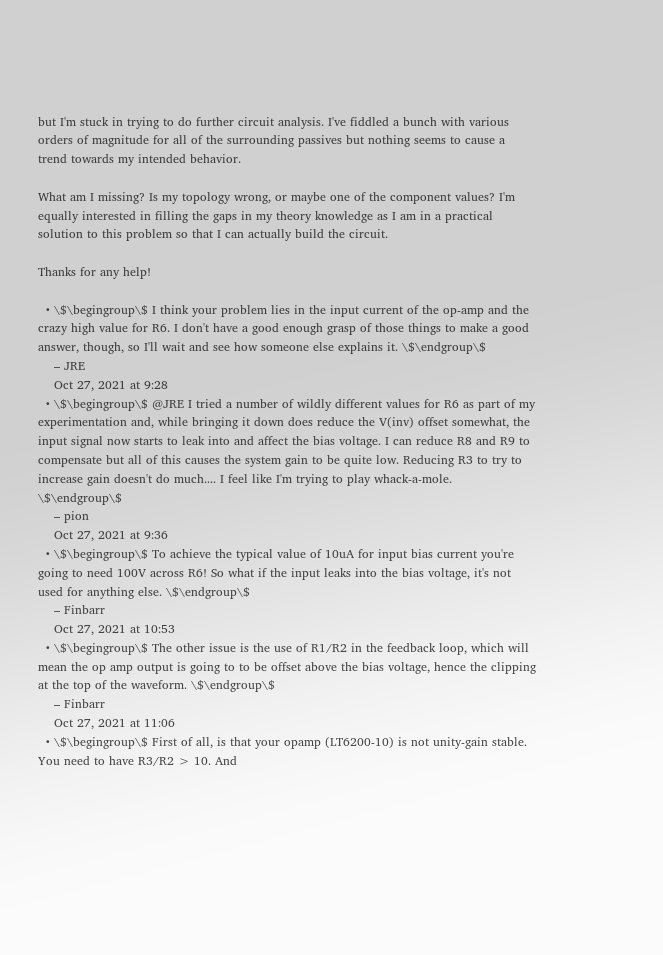but I'm stuck in trying to do further circuit analysis. I've fiddled a bunch with various orders of magnitude for all of the surrounding passives but nothing seems to cause a trend towards my intended behavior.

What am I missing? Is my topology wrong, or maybe one of the component values? I'm equally interested in filling the gaps in my theory knowledge as I am in a practical solution to this problem so that I can actually build the circuit.

Thanks for any help!

  • \$\begingroup\$ I think your problem lies in the input current of the op-amp and the crazy high value for R6. I don't have a good enough grasp of those things to make a good answer, though, so I'll wait and see how someone else explains it. \$\endgroup\$
    – JRE
    Oct 27, 2021 at 9:28
  • \$\begingroup\$ @JRE I tried a number of wildly different values for R6 as part of my experimentation and, while bringing it down does reduce the V(inv) offset somewhat, the input signal now starts to leak into and affect the bias voltage. I can reduce R8 and R9 to compensate but all of this causes the system gain to be quite low. Reducing R3 to try to increase gain doesn't do much.... I feel like I'm trying to play whack-a-mole. \$\endgroup\$
    – pion
    Oct 27, 2021 at 9:36
  • \$\begingroup\$ To achieve the typical value of 10uA for input bias current you're going to need 100V across R6! So what if the input leaks into the bias voltage, it's not used for anything else. \$\endgroup\$
    – Finbarr
    Oct 27, 2021 at 10:53
  • \$\begingroup\$ The other issue is the use of R1/R2 in the feedback loop, which will mean the op amp output is going to to be offset above the bias voltage, hence the clipping at the top of the waveform. \$\endgroup\$
    – Finbarr
    Oct 27, 2021 at 11:06
  • \$\begingroup\$ First of all, is that your opamp (LT6200-10) is not unity-gain stable. You need to have R3/R2 > 10. And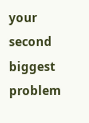your second biggest problem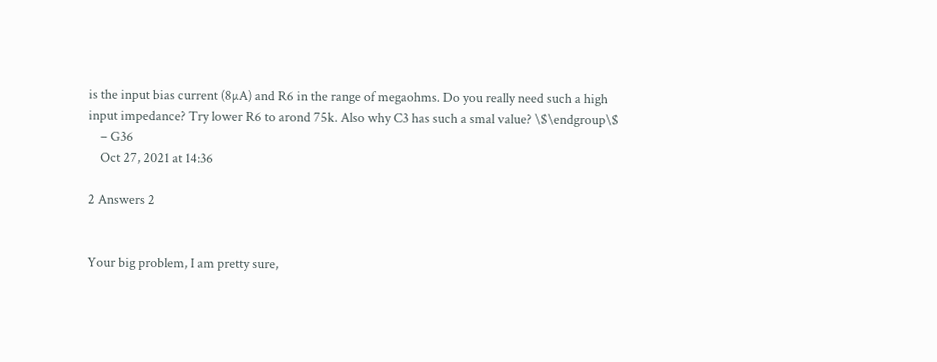is the input bias current (8µA) and R6 in the range of megaohms. Do you really need such a high input impedance? Try lower R6 to arond 75k. Also why C3 has such a smal value? \$\endgroup\$
    – G36
    Oct 27, 2021 at 14:36

2 Answers 2


Your big problem, I am pretty sure,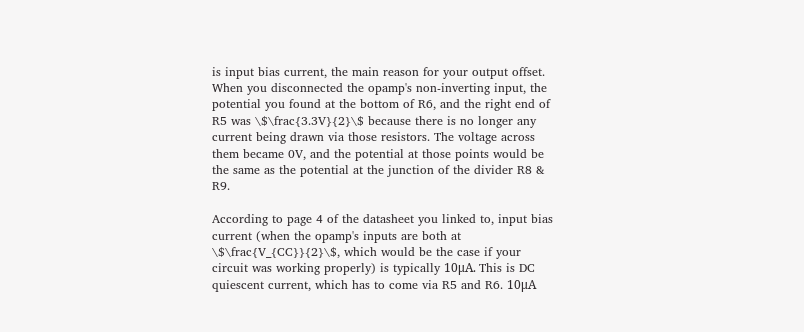is input bias current, the main reason for your output offset. When you disconnected the opamp's non-inverting input, the potential you found at the bottom of R6, and the right end of R5 was \$\frac{3.3V}{2}\$ because there is no longer any current being drawn via those resistors. The voltage across them became 0V, and the potential at those points would be the same as the potential at the junction of the divider R8 & R9.

According to page 4 of the datasheet you linked to, input bias current (when the opamp's inputs are both at \$\frac{V_{CC}}{2}\$, which would be the case if your circuit was working properly) is typically 10μA. This is DC quiescent current, which has to come via R5 and R6. 10μA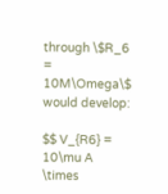through \$R_6 = 10M\Omega\$ would develop:

$$ V_{R6} = 10\mu A \times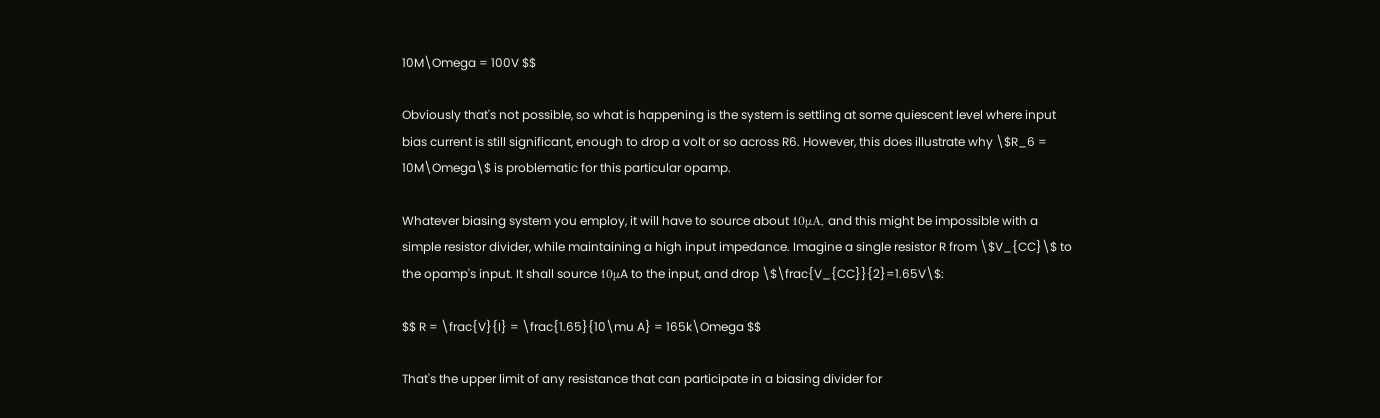10M\Omega = 100V $$

Obviously that's not possible, so what is happening is the system is settling at some quiescent level where input bias current is still significant, enough to drop a volt or so across R6. However, this does illustrate why \$R_6 = 10M\Omega\$ is problematic for this particular opamp.

Whatever biasing system you employ, it will have to source about 10μA, and this might be impossible with a simple resistor divider, while maintaining a high input impedance. Imagine a single resistor R from \$V_{CC}\$ to the opamp's input. It shall source 10μA to the input, and drop \$\frac{V_{CC}}{2}=1.65V\$:

$$ R = \frac{V}{I} = \frac{1.65}{10\mu A} = 165k\Omega $$

That's the upper limit of any resistance that can participate in a biasing divider for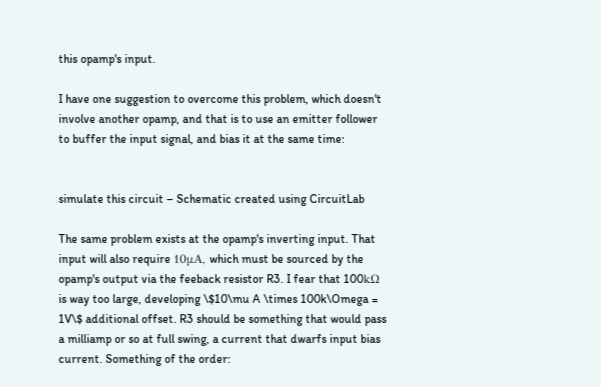this opamp's input.

I have one suggestion to overcome this problem, which doesn't involve another opamp, and that is to use an emitter follower to buffer the input signal, and bias it at the same time:


simulate this circuit – Schematic created using CircuitLab

The same problem exists at the opamp's inverting input. That input will also require 10μA, which must be sourced by the opamp's output via the feeback resistor R3. I fear that 100kΩ is way too large, developing \$10\mu A \times 100k\Omega = 1V\$ additional offset. R3 should be something that would pass a milliamp or so at full swing, a current that dwarfs input bias current. Something of the order: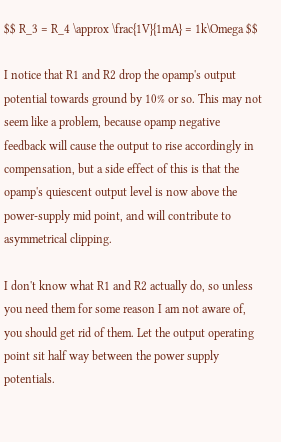$$ R_3 = R_4 \approx \frac{1V}{1mA} = 1k\Omega $$

I notice that R1 and R2 drop the opamp's output potential towards ground by 10% or so. This may not seem like a problem, because opamp negative feedback will cause the output to rise accordingly in compensation, but a side effect of this is that the opamp's quiescent output level is now above the power-supply mid point, and will contribute to asymmetrical clipping.

I don't know what R1 and R2 actually do, so unless you need them for some reason I am not aware of, you should get rid of them. Let the output operating point sit half way between the power supply potentials.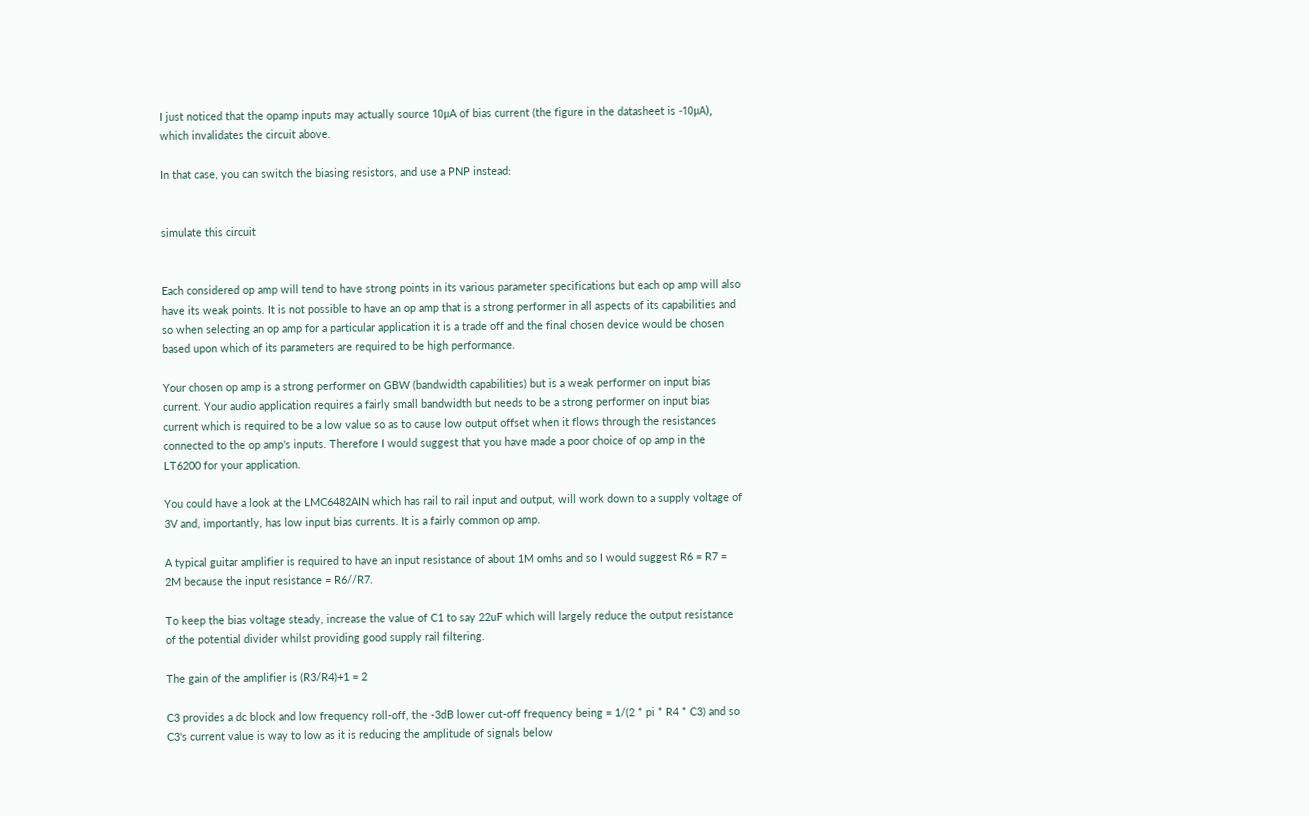I just noticed that the opamp inputs may actually source 10μA of bias current (the figure in the datasheet is -10μA), which invalidates the circuit above.

In that case, you can switch the biasing resistors, and use a PNP instead:


simulate this circuit


Each considered op amp will tend to have strong points in its various parameter specifications but each op amp will also have its weak points. It is not possible to have an op amp that is a strong performer in all aspects of its capabilities and so when selecting an op amp for a particular application it is a trade off and the final chosen device would be chosen based upon which of its parameters are required to be high performance.

Your chosen op amp is a strong performer on GBW (bandwidth capabilities) but is a weak performer on input bias current. Your audio application requires a fairly small bandwidth but needs to be a strong performer on input bias current which is required to be a low value so as to cause low output offset when it flows through the resistances connected to the op amp's inputs. Therefore I would suggest that you have made a poor choice of op amp in the LT6200 for your application.

You could have a look at the LMC6482AIN which has rail to rail input and output, will work down to a supply voltage of 3V and, importantly, has low input bias currents. It is a fairly common op amp.

A typical guitar amplifier is required to have an input resistance of about 1M omhs and so I would suggest R6 = R7 = 2M because the input resistance = R6//R7.

To keep the bias voltage steady, increase the value of C1 to say 22uF which will largely reduce the output resistance of the potential divider whilst providing good supply rail filtering.

The gain of the amplifier is (R3/R4)+1 = 2

C3 provides a dc block and low frequency roll-off, the -3dB lower cut-off frequency being = 1/(2 * pi * R4 * C3) and so C3's current value is way to low as it is reducing the amplitude of signals below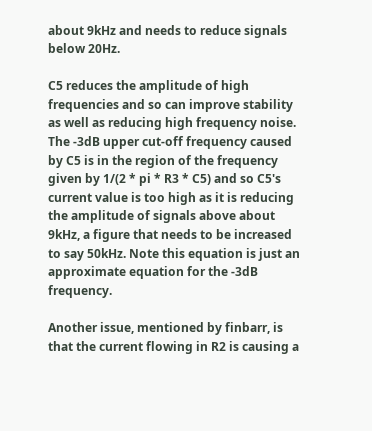about 9kHz and needs to reduce signals below 20Hz.

C5 reduces the amplitude of high frequencies and so can improve stability as well as reducing high frequency noise. The -3dB upper cut-off frequency caused by C5 is in the region of the frequency given by 1/(2 * pi * R3 * C5) and so C5's current value is too high as it is reducing the amplitude of signals above about 9kHz, a figure that needs to be increased to say 50kHz. Note this equation is just an approximate equation for the -3dB frequency.

Another issue, mentioned by finbarr, is that the current flowing in R2 is causing a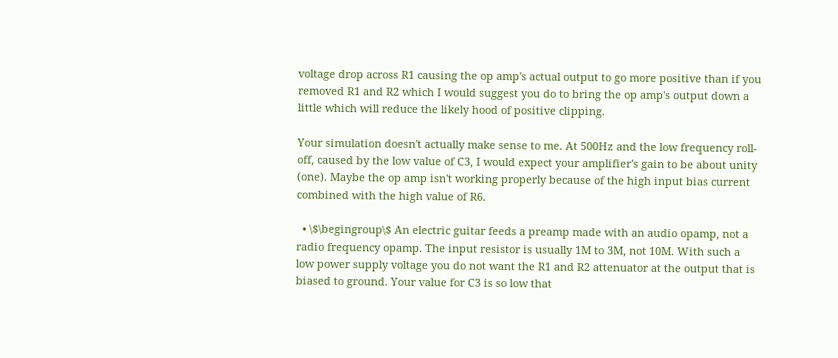voltage drop across R1 causing the op amp's actual output to go more positive than if you removed R1 and R2 which I would suggest you do to bring the op amp's output down a little which will reduce the likely hood of positive clipping.

Your simulation doesn't actually make sense to me. At 500Hz and the low frequency roll-off, caused by the low value of C3, I would expect your amplifier's gain to be about unity (one). Maybe the op amp isn't working properly because of the high input bias current combined with the high value of R6.

  • \$\begingroup\$ An electric guitar feeds a preamp made with an audio opamp, not a radio frequency opamp. The input resistor is usually 1M to 3M, not 10M. With such a low power supply voltage you do not want the R1 and R2 attenuator at the output that is biased to ground. Your value for C3 is so low that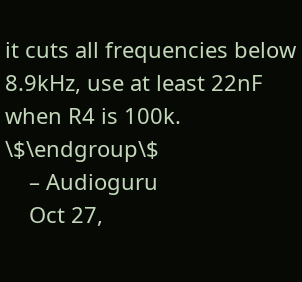it cuts all frequencies below 8.9kHz, use at least 22nF when R4 is 100k. \$\endgroup\$
    – Audioguru
    Oct 27,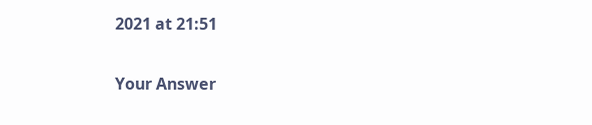2021 at 21:51

Your Answer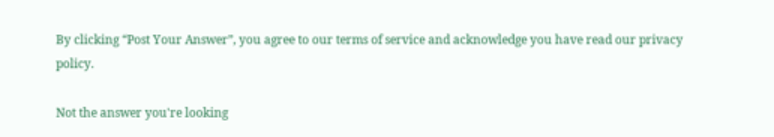By clicking “Post Your Answer”, you agree to our terms of service and acknowledge you have read our privacy policy.

Not the answer you're looking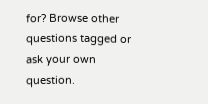for? Browse other questions tagged or ask your own question.